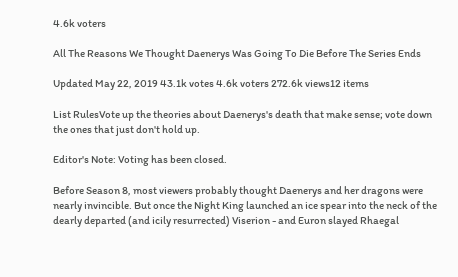4.6k voters

All The Reasons We Thought Daenerys Was Going To Die Before The Series Ends

Updated May 22, 2019 43.1k votes 4.6k voters 272.6k views12 items

List RulesVote up the theories about Daenerys's death that make sense; vote down the ones that just don't hold up.

Editor's Note: Voting has been closed.

Before Season 8, most viewers probably thought Daenerys and her dragons were nearly invincible. But once the Night King launched an ice spear into the neck of the dearly departed (and icily resurrected) Viserion - and Euron slayed Rhaegal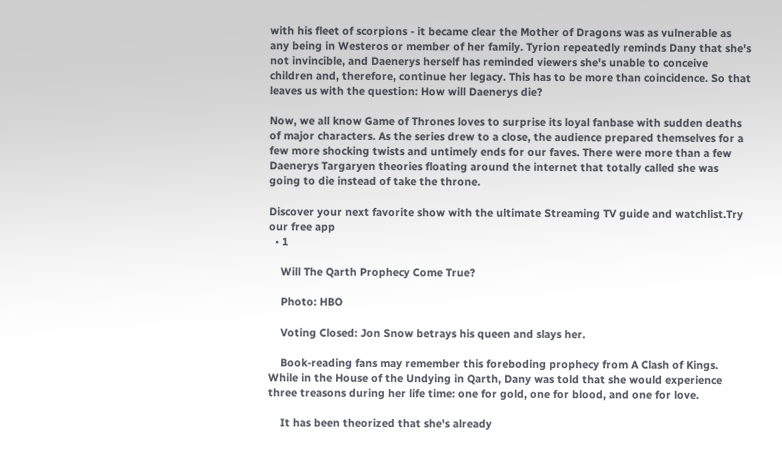with his fleet of scorpions - it became clear the Mother of Dragons was as vulnerable as any being in Westeros or member of her family. Tyrion repeatedly reminds Dany that she's not invincible, and Daenerys herself has reminded viewers she's unable to conceive children and, therefore, continue her legacy. This has to be more than coincidence. So that leaves us with the question: How will Daenerys die?

Now, we all know Game of Thrones loves to surprise its loyal fanbase with sudden deaths of major characters. As the series drew to a close, the audience prepared themselves for a few more shocking twists and untimely ends for our faves. There were more than a few Daenerys Targaryen theories floating around the internet that totally called she was going to die instead of take the throne.

Discover your next favorite show with the ultimate Streaming TV guide and watchlist.Try our free app
  • 1

    Will The Qarth Prophecy Come True?

    Photo: HBO

    Voting Closed: Jon Snow betrays his queen and slays her.

    Book-reading fans may remember this foreboding prophecy from A Clash of Kings. While in the House of the Undying in Qarth, Dany was told that she would experience three treasons during her life time: one for gold, one for blood, and one for love.

    It has been theorized that she's already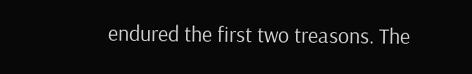endured the first two treasons. The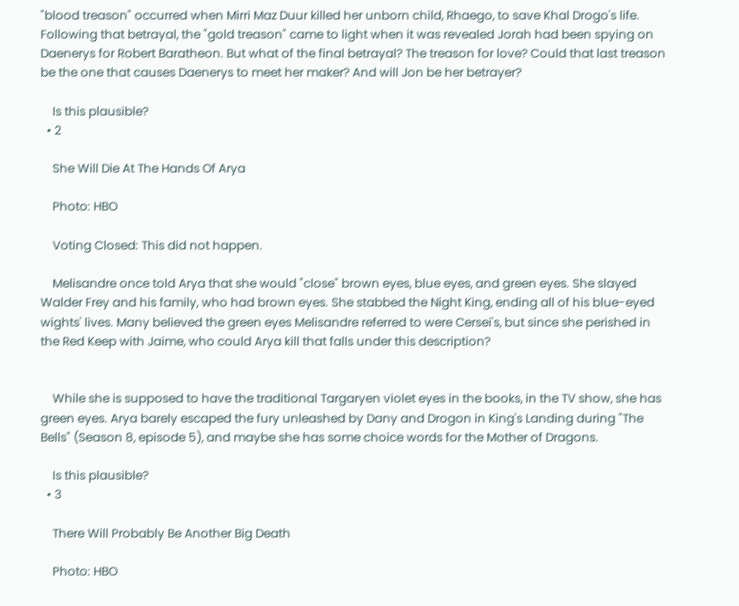"blood treason" occurred when Mirri Maz Duur killed her unborn child, Rhaego, to save Khal Drogo's life. Following that betrayal, the "gold treason" came to light when it was revealed Jorah had been spying on Daenerys for Robert Baratheon. But what of the final betrayal? The treason for love? Could that last treason be the one that causes Daenerys to meet her maker? And will Jon be her betrayer?

    Is this plausible?
  • 2

    She Will Die At The Hands Of Arya

    Photo: HBO

    Voting Closed: This did not happen.

    Melisandre once told Arya that she would "close" brown eyes, blue eyes, and green eyes. She slayed Walder Frey and his family, who had brown eyes. She stabbed the Night King, ending all of his blue-eyed wights' lives. Many believed the green eyes Melisandre referred to were Cersei's, but since she perished in the Red Keep with Jaime, who could Arya kill that falls under this description?


    While she is supposed to have the traditional Targaryen violet eyes in the books, in the TV show, she has green eyes. Arya barely escaped the fury unleashed by Dany and Drogon in King's Landing during "The Bells" (Season 8, episode 5), and maybe she has some choice words for the Mother of Dragons.

    Is this plausible?
  • 3

    There Will Probably Be Another Big Death

    Photo: HBO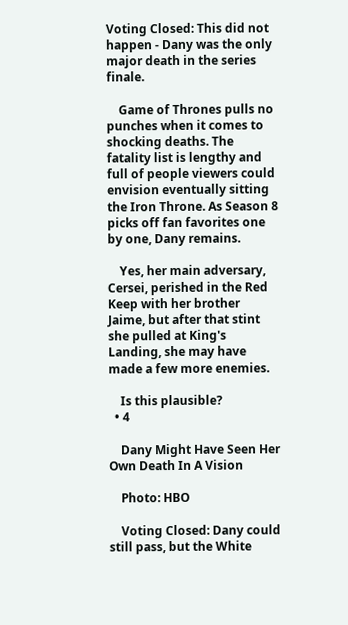Voting Closed: This did not happen - Dany was the only major death in the series finale.

    Game of Thrones pulls no punches when it comes to shocking deaths. The fatality list is lengthy and full of people viewers could envision eventually sitting the Iron Throne. As Season 8 picks off fan favorites one by one, Dany remains.

    Yes, her main adversary, Cersei, perished in the Red Keep with her brother Jaime, but after that stint she pulled at King's Landing, she may have made a few more enemies.

    Is this plausible?
  • 4

    Dany Might Have Seen Her Own Death In A Vision

    Photo: HBO

    Voting Closed: Dany could still pass, but the White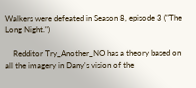Walkers were defeated in Season 8, episode 3 ("The Long Night.")

    Redditor Try_Another_NO has a theory based on all the imagery in Dany's vision of the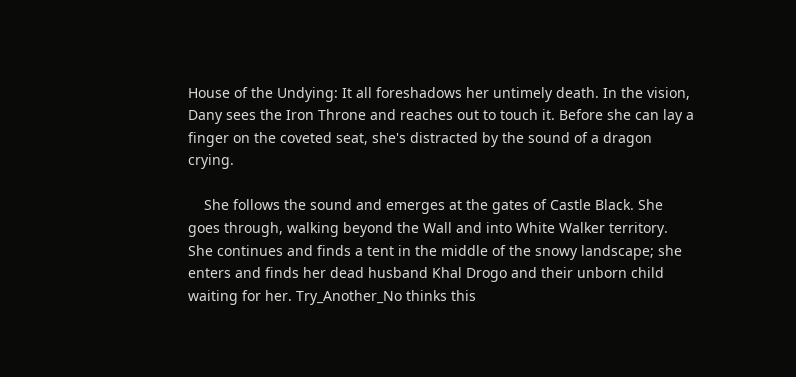House of the Undying: It all foreshadows her untimely death. In the vision, Dany sees the Iron Throne and reaches out to touch it. Before she can lay a finger on the coveted seat, she's distracted by the sound of a dragon crying.

    She follows the sound and emerges at the gates of Castle Black. She goes through, walking beyond the Wall and into White Walker territory. She continues and finds a tent in the middle of the snowy landscape; she enters and finds her dead husband Khal Drogo and their unborn child waiting for her. Try_Another_No thinks this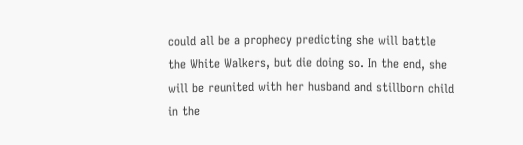could all be a prophecy predicting she will battle the White Walkers, but die doing so. In the end, she will be reunited with her husband and stillborn child in the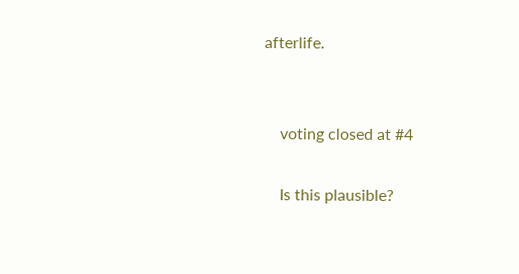afterlife.


    voting closed at #4

    Is this plausible?